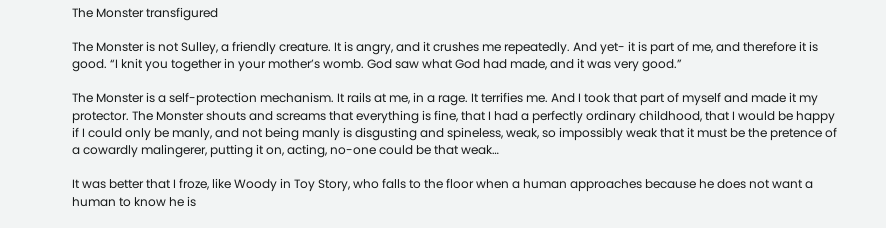The Monster transfigured

The Monster is not Sulley, a friendly creature. It is angry, and it crushes me repeatedly. And yet- it is part of me, and therefore it is good. “I knit you together in your mother’s womb. God saw what God had made, and it was very good.”

The Monster is a self-protection mechanism. It rails at me, in a rage. It terrifies me. And I took that part of myself and made it my protector. The Monster shouts and screams that everything is fine, that I had a perfectly ordinary childhood, that I would be happy if I could only be manly, and not being manly is disgusting and spineless, weak, so impossibly weak that it must be the pretence of a cowardly malingerer, putting it on, acting, no-one could be that weak…

It was better that I froze, like Woody in Toy Story, who falls to the floor when a human approaches because he does not want a human to know he is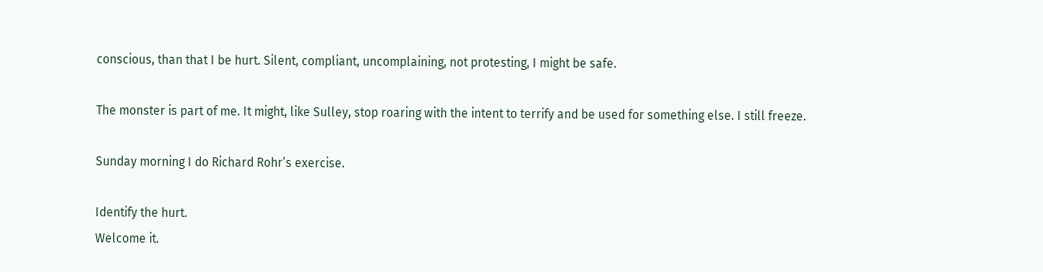conscious, than that I be hurt. Silent, compliant, uncomplaining, not protesting, I might be safe.

The monster is part of me. It might, like Sulley, stop roaring with the intent to terrify and be used for something else. I still freeze.

Sunday morning I do Richard Rohr’s exercise.

Identify the hurt.
Welcome it.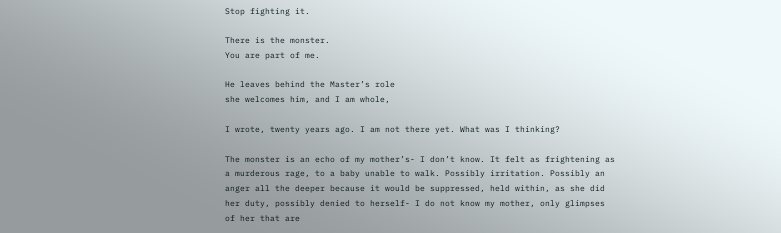Stop fighting it.

There is the monster.
You are part of me.

He leaves behind the Master’s role
she welcomes him, and I am whole,

I wrote, twenty years ago. I am not there yet. What was I thinking?

The monster is an echo of my mother’s- I don’t know. It felt as frightening as a murderous rage, to a baby unable to walk. Possibly irritation. Possibly an anger all the deeper because it would be suppressed, held within, as she did her duty, possibly denied to herself- I do not know my mother, only glimpses of her that are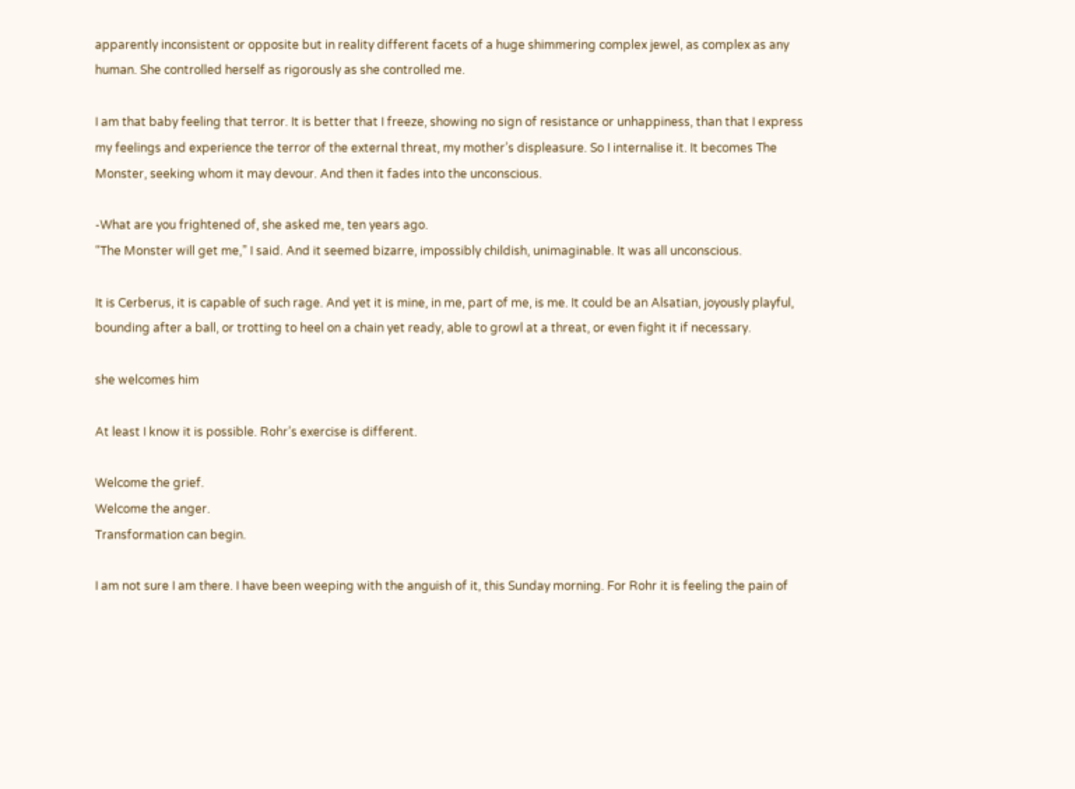apparently inconsistent or opposite but in reality different facets of a huge shimmering complex jewel, as complex as any human. She controlled herself as rigorously as she controlled me.

I am that baby feeling that terror. It is better that I freeze, showing no sign of resistance or unhappiness, than that I express my feelings and experience the terror of the external threat, my mother’s displeasure. So I internalise it. It becomes The Monster, seeking whom it may devour. And then it fades into the unconscious.

-What are you frightened of, she asked me, ten years ago.
“The Monster will get me,” I said. And it seemed bizarre, impossibly childish, unimaginable. It was all unconscious.

It is Cerberus, it is capable of such rage. And yet it is mine, in me, part of me, is me. It could be an Alsatian, joyously playful, bounding after a ball, or trotting to heel on a chain yet ready, able to growl at a threat, or even fight it if necessary.

she welcomes him

At least I know it is possible. Rohr’s exercise is different.

Welcome the grief.
Welcome the anger.
Transformation can begin.

I am not sure I am there. I have been weeping with the anguish of it, this Sunday morning. For Rohr it is feeling the pain of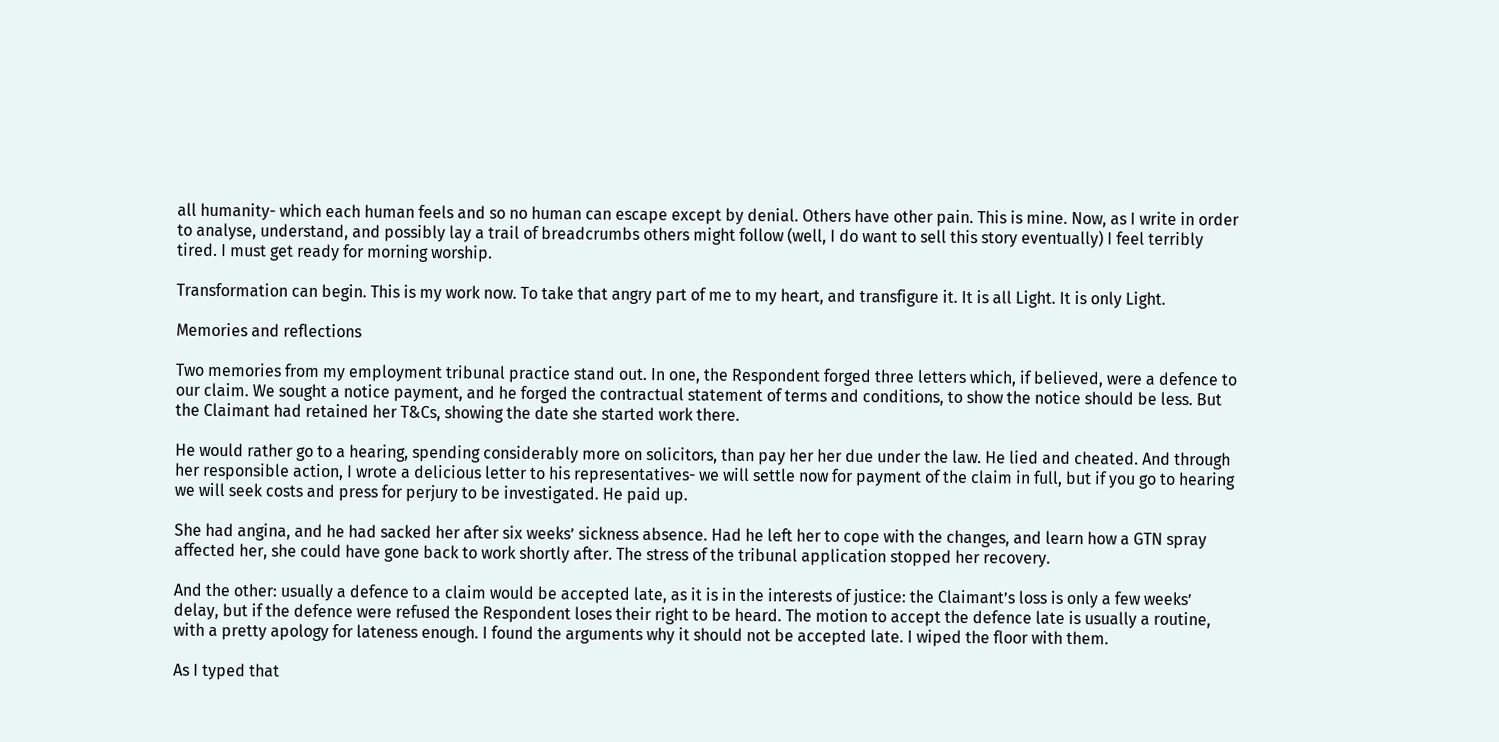all humanity- which each human feels and so no human can escape except by denial. Others have other pain. This is mine. Now, as I write in order to analyse, understand, and possibly lay a trail of breadcrumbs others might follow (well, I do want to sell this story eventually) I feel terribly tired. I must get ready for morning worship.

Transformation can begin. This is my work now. To take that angry part of me to my heart, and transfigure it. It is all Light. It is only Light.

Memories and reflections

Two memories from my employment tribunal practice stand out. In one, the Respondent forged three letters which, if believed, were a defence to our claim. We sought a notice payment, and he forged the contractual statement of terms and conditions, to show the notice should be less. But the Claimant had retained her T&Cs, showing the date she started work there.

He would rather go to a hearing, spending considerably more on solicitors, than pay her her due under the law. He lied and cheated. And through her responsible action, I wrote a delicious letter to his representatives- we will settle now for payment of the claim in full, but if you go to hearing we will seek costs and press for perjury to be investigated. He paid up.

She had angina, and he had sacked her after six weeks’ sickness absence. Had he left her to cope with the changes, and learn how a GTN spray affected her, she could have gone back to work shortly after. The stress of the tribunal application stopped her recovery.

And the other: usually a defence to a claim would be accepted late, as it is in the interests of justice: the Claimant’s loss is only a few weeks’ delay, but if the defence were refused the Respondent loses their right to be heard. The motion to accept the defence late is usually a routine, with a pretty apology for lateness enough. I found the arguments why it should not be accepted late. I wiped the floor with them.

As I typed that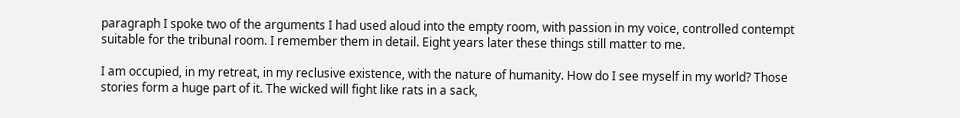paragraph I spoke two of the arguments I had used aloud into the empty room, with passion in my voice, controlled contempt suitable for the tribunal room. I remember them in detail. Eight years later these things still matter to me.

I am occupied, in my retreat, in my reclusive existence, with the nature of humanity. How do I see myself in my world? Those stories form a huge part of it. The wicked will fight like rats in a sack,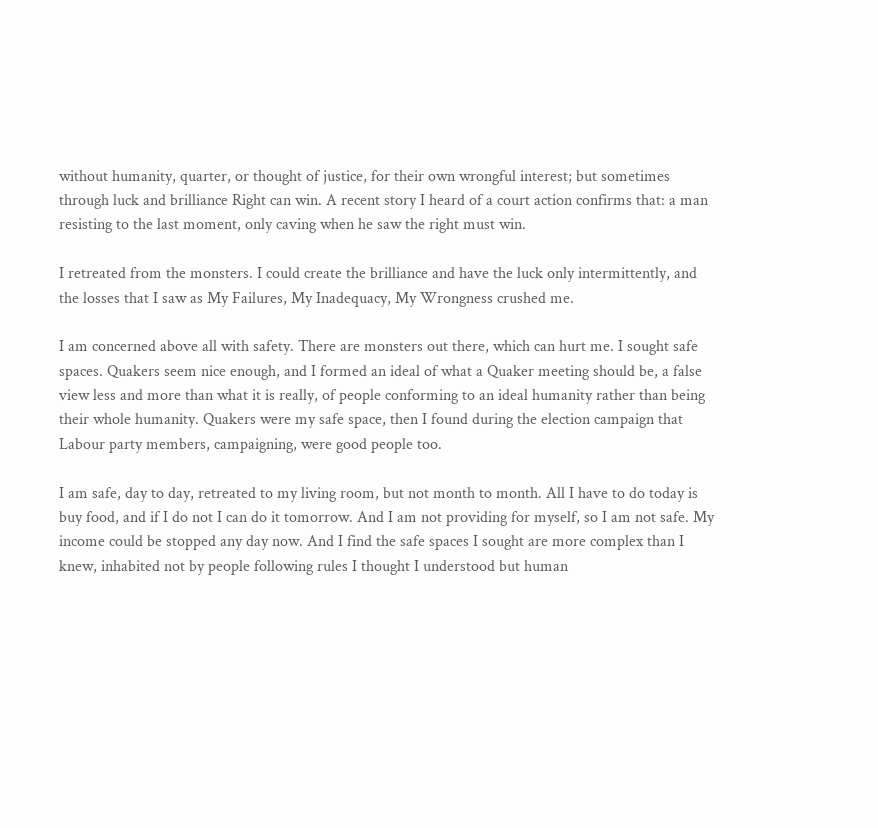without humanity, quarter, or thought of justice, for their own wrongful interest; but sometimes through luck and brilliance Right can win. A recent story I heard of a court action confirms that: a man resisting to the last moment, only caving when he saw the right must win.

I retreated from the monsters. I could create the brilliance and have the luck only intermittently, and the losses that I saw as My Failures, My Inadequacy, My Wrongness crushed me.

I am concerned above all with safety. There are monsters out there, which can hurt me. I sought safe spaces. Quakers seem nice enough, and I formed an ideal of what a Quaker meeting should be, a false view less and more than what it is really, of people conforming to an ideal humanity rather than being their whole humanity. Quakers were my safe space, then I found during the election campaign that Labour party members, campaigning, were good people too.

I am safe, day to day, retreated to my living room, but not month to month. All I have to do today is buy food, and if I do not I can do it tomorrow. And I am not providing for myself, so I am not safe. My income could be stopped any day now. And I find the safe spaces I sought are more complex than I knew, inhabited not by people following rules I thought I understood but human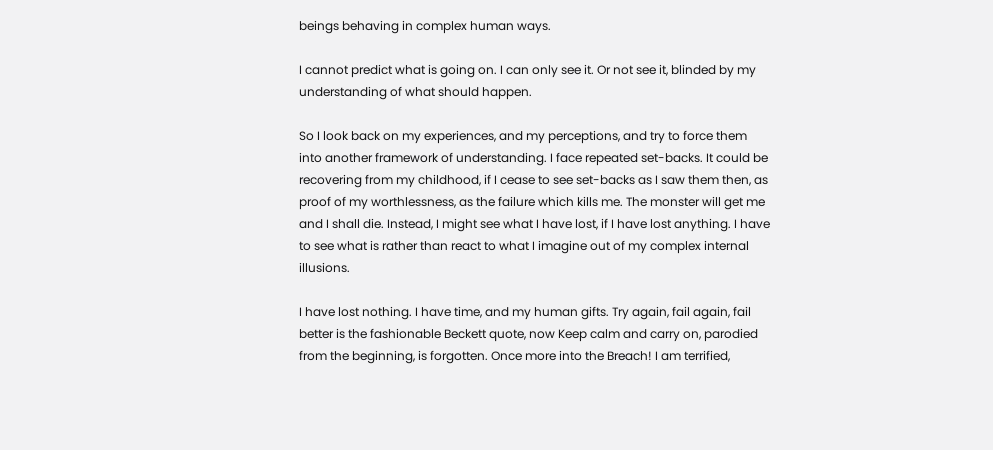beings behaving in complex human ways.

I cannot predict what is going on. I can only see it. Or not see it, blinded by my understanding of what should happen.

So I look back on my experiences, and my perceptions, and try to force them into another framework of understanding. I face repeated set-backs. It could be recovering from my childhood, if I cease to see set-backs as I saw them then, as proof of my worthlessness, as the failure which kills me. The monster will get me and I shall die. Instead, I might see what I have lost, if I have lost anything. I have to see what is rather than react to what I imagine out of my complex internal illusions.

I have lost nothing. I have time, and my human gifts. Try again, fail again, fail better is the fashionable Beckett quote, now Keep calm and carry on, parodied from the beginning, is forgotten. Once more into the Breach! I am terrified,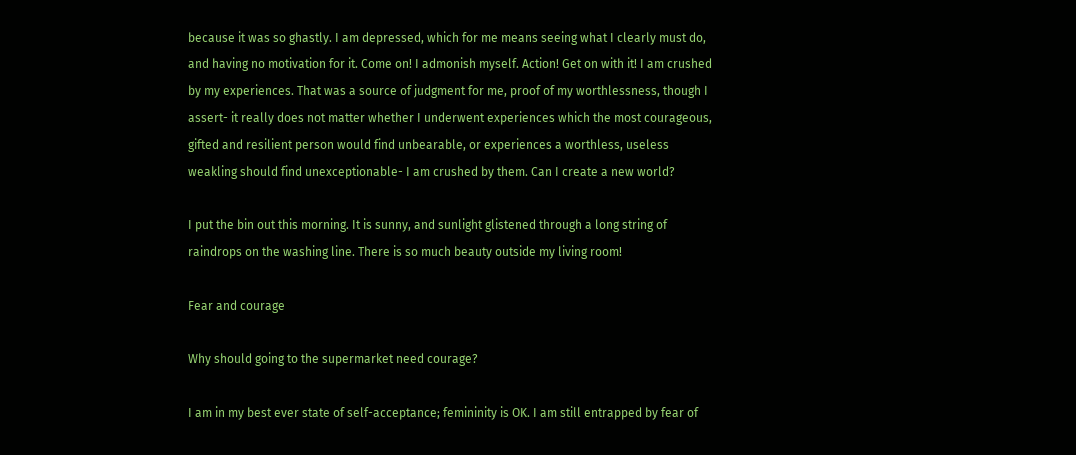because it was so ghastly. I am depressed, which for me means seeing what I clearly must do, and having no motivation for it. Come on! I admonish myself. Action! Get on with it! I am crushed by my experiences. That was a source of judgment for me, proof of my worthlessness, though I assert- it really does not matter whether I underwent experiences which the most courageous, gifted and resilient person would find unbearable, or experiences a worthless, useless weakling should find unexceptionable- I am crushed by them. Can I create a new world?

I put the bin out this morning. It is sunny, and sunlight glistened through a long string of raindrops on the washing line. There is so much beauty outside my living room!

Fear and courage

Why should going to the supermarket need courage?

I am in my best ever state of self-acceptance; femininity is OK. I am still entrapped by fear of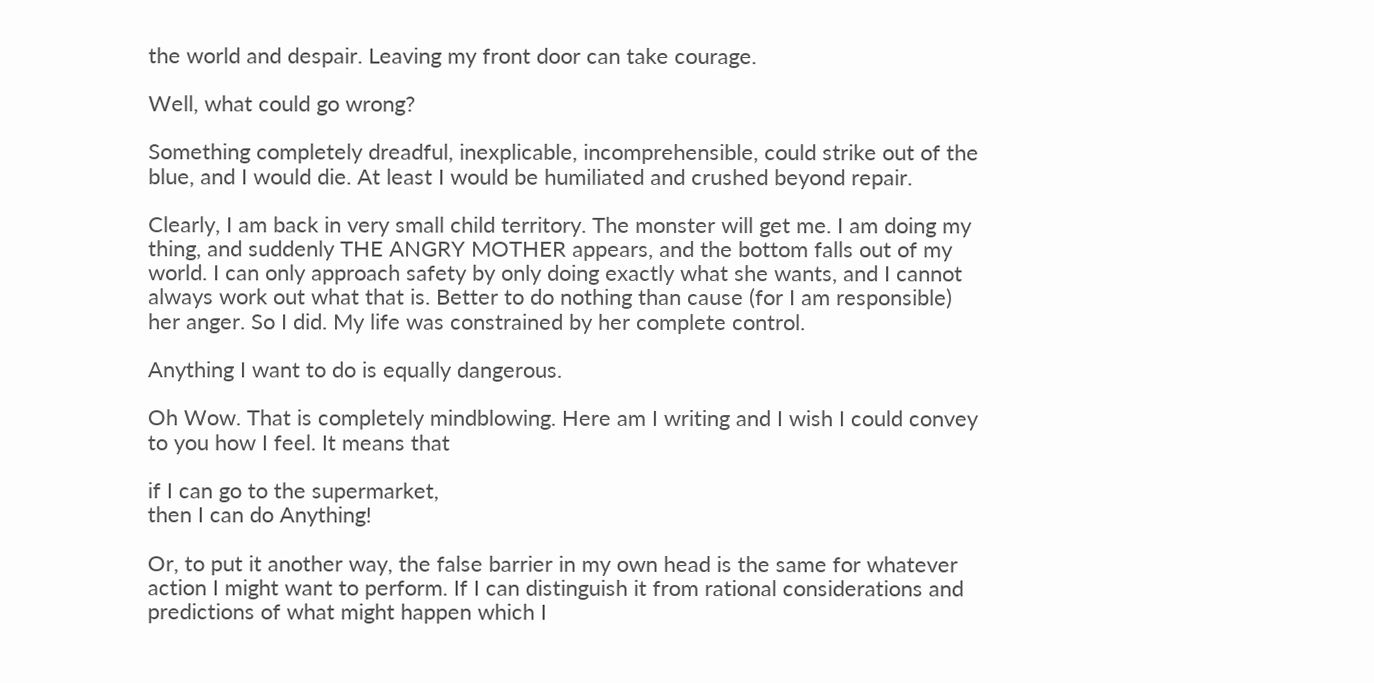the world and despair. Leaving my front door can take courage.

Well, what could go wrong?

Something completely dreadful, inexplicable, incomprehensible, could strike out of the blue, and I would die. At least I would be humiliated and crushed beyond repair.

Clearly, I am back in very small child territory. The monster will get me. I am doing my thing, and suddenly THE ANGRY MOTHER appears, and the bottom falls out of my world. I can only approach safety by only doing exactly what she wants, and I cannot always work out what that is. Better to do nothing than cause (for I am responsible) her anger. So I did. My life was constrained by her complete control.

Anything I want to do is equally dangerous.

Oh Wow. That is completely mindblowing. Here am I writing and I wish I could convey to you how I feel. It means that

if I can go to the supermarket,
then I can do Anything!

Or, to put it another way, the false barrier in my own head is the same for whatever action I might want to perform. If I can distinguish it from rational considerations and predictions of what might happen which I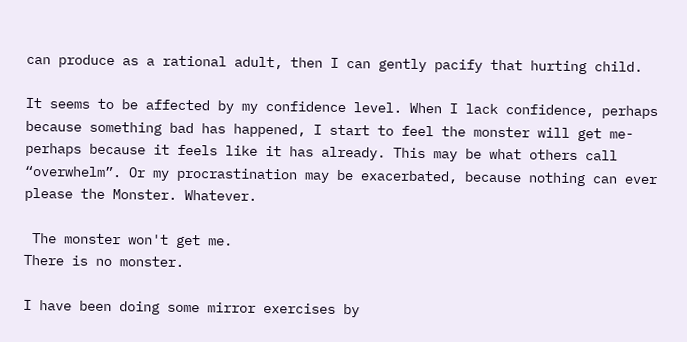can produce as a rational adult, then I can gently pacify that hurting child.

It seems to be affected by my confidence level. When I lack confidence, perhaps because something bad has happened, I start to feel the monster will get me- perhaps because it feels like it has already. This may be what others call “overwhelm”. Or my procrastination may be exacerbated, because nothing can ever please the Monster. Whatever.

 The monster won't get me.
There is no monster.

I have been doing some mirror exercises by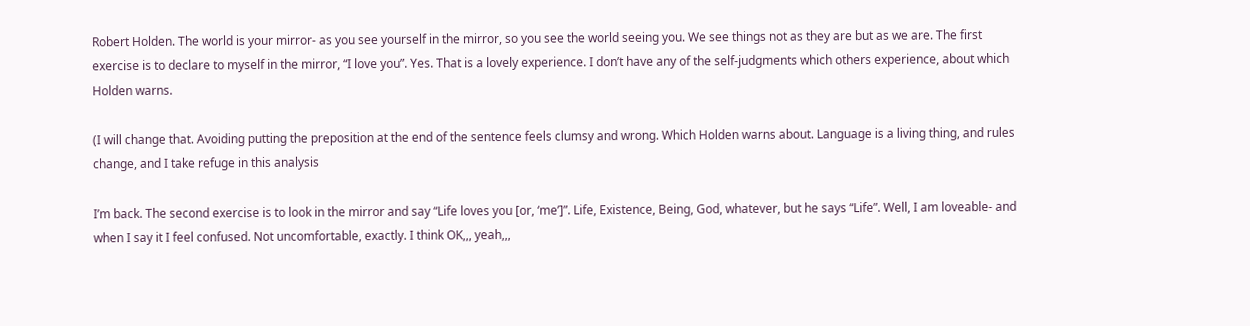Robert Holden. The world is your mirror- as you see yourself in the mirror, so you see the world seeing you. We see things not as they are but as we are. The first exercise is to declare to myself in the mirror, “I love you”. Yes. That is a lovely experience. I don’t have any of the self-judgments which others experience, about which Holden warns.

(I will change that. Avoiding putting the preposition at the end of the sentence feels clumsy and wrong. Which Holden warns about. Language is a living thing, and rules change, and I take refuge in this analysis

I’m back. The second exercise is to look in the mirror and say “Life loves you [or, ‘me’]”. Life, Existence, Being, God, whatever, but he says “Life”. Well, I am loveable- and when I say it I feel confused. Not uncomfortable, exactly. I think OK,,, yeah,,,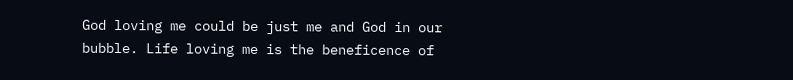God loving me could be just me and God in our bubble. Life loving me is the beneficence of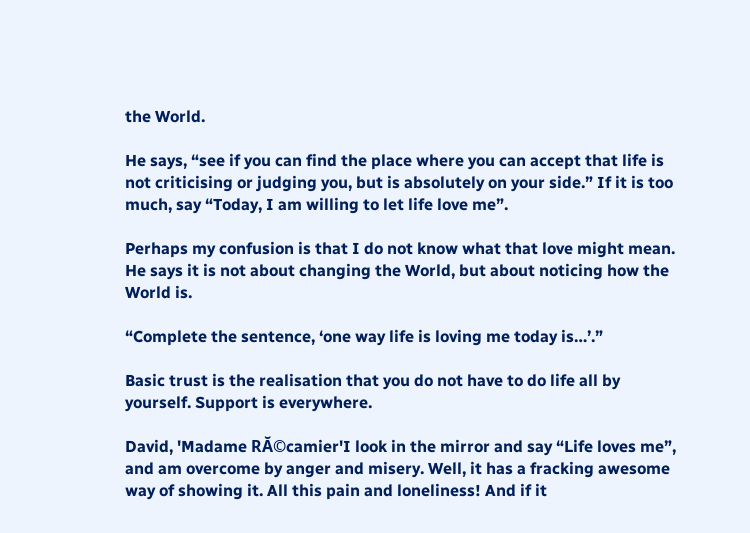the World.

He says, “see if you can find the place where you can accept that life is not criticising or judging you, but is absolutely on your side.” If it is too much, say “Today, I am willing to let life love me”.

Perhaps my confusion is that I do not know what that love might mean. He says it is not about changing the World, but about noticing how the World is.

“Complete the sentence, ‘one way life is loving me today is…’.”

Basic trust is the realisation that you do not have to do life all by yourself. Support is everywhere.

David, 'Madame RĂ©camier'I look in the mirror and say “Life loves me”, and am overcome by anger and misery. Well, it has a fracking awesome way of showing it. All this pain and loneliness! And if it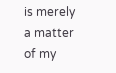is merely a matter of my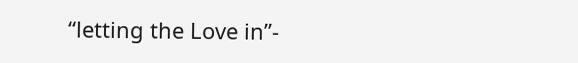“letting the Love in”-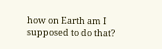how on Earth am I supposed to do that?